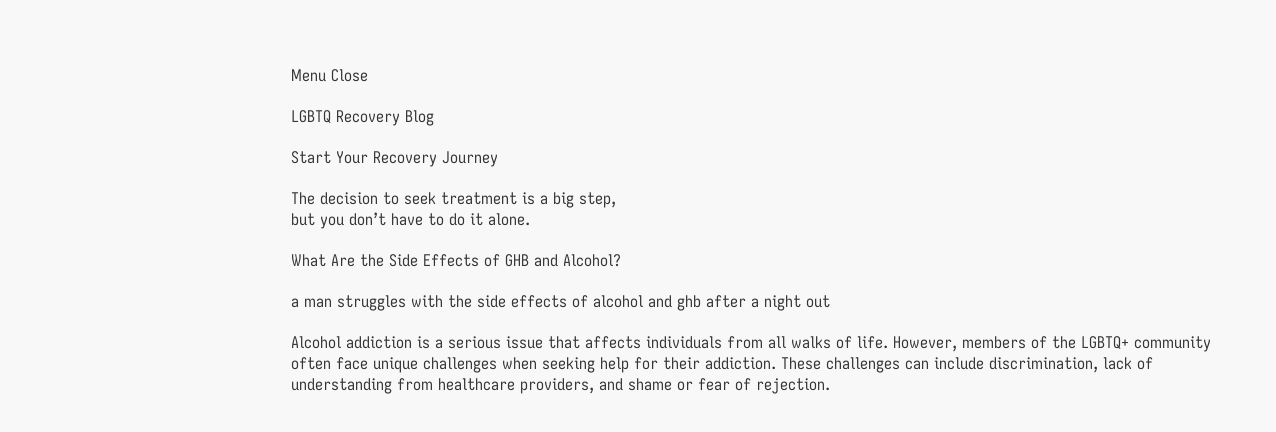Menu Close

LGBTQ Recovery Blog

Start Your Recovery Journey

The decision to seek treatment is a big step,
but you don’t have to do it alone.

What Are the Side Effects of GHB and Alcohol?

a man struggles with the side effects of alcohol and ghb after a night out

Alcohol addiction is a serious issue that affects individuals from all walks of life. However, members of the LGBTQ+ community often face unique challenges when seeking help for their addiction. These challenges can include discrimination, lack of understanding from healthcare providers, and shame or fear of rejection.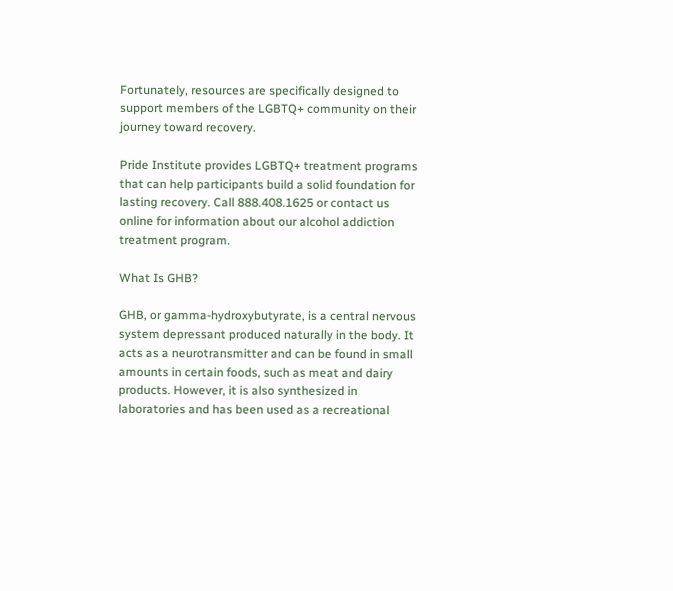Fortunately, resources are specifically designed to support members of the LGBTQ+ community on their journey toward recovery.

Pride Institute provides LGBTQ+ treatment programs that can help participants build a solid foundation for lasting recovery. Call 888.408.1625 or contact us online for information about our alcohol addiction treatment program.

What Is GHB?

GHB, or gamma-hydroxybutyrate, is a central nervous system depressant produced naturally in the body. It acts as a neurotransmitter and can be found in small amounts in certain foods, such as meat and dairy products. However, it is also synthesized in laboratories and has been used as a recreational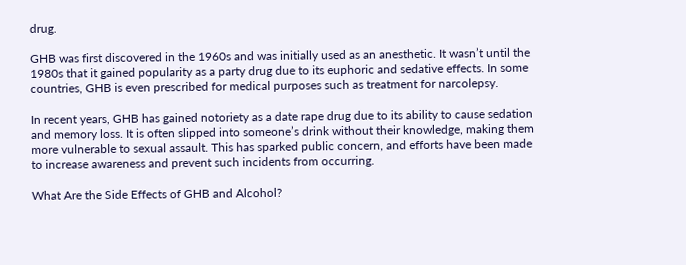drug.

GHB was first discovered in the 1960s and was initially used as an anesthetic. It wasn’t until the 1980s that it gained popularity as a party drug due to its euphoric and sedative effects. In some countries, GHB is even prescribed for medical purposes such as treatment for narcolepsy.

In recent years, GHB has gained notoriety as a date rape drug due to its ability to cause sedation and memory loss. It is often slipped into someone’s drink without their knowledge, making them more vulnerable to sexual assault. This has sparked public concern, and efforts have been made to increase awareness and prevent such incidents from occurring.

What Are the Side Effects of GHB and Alcohol?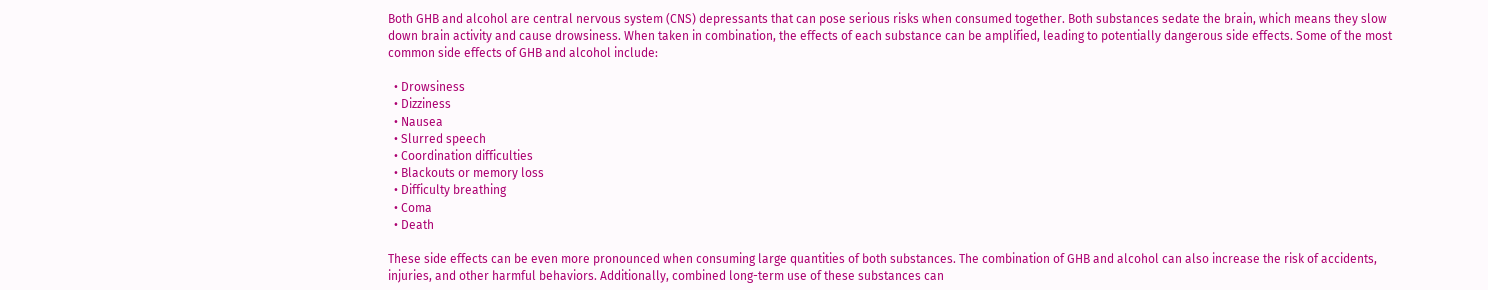Both GHB and alcohol are central nervous system (CNS) depressants that can pose serious risks when consumed together. Both substances sedate the brain, which means they slow down brain activity and cause drowsiness. When taken in combination, the effects of each substance can be amplified, leading to potentially dangerous side effects. Some of the most common side effects of GHB and alcohol include:

  • Drowsiness
  • Dizziness
  • Nausea
  • Slurred speech
  • Coordination difficulties
  • Blackouts or memory loss
  • Difficulty breathing
  • Coma
  • Death

These side effects can be even more pronounced when consuming large quantities of both substances. The combination of GHB and alcohol can also increase the risk of accidents, injuries, and other harmful behaviors. Additionally, combined long-term use of these substances can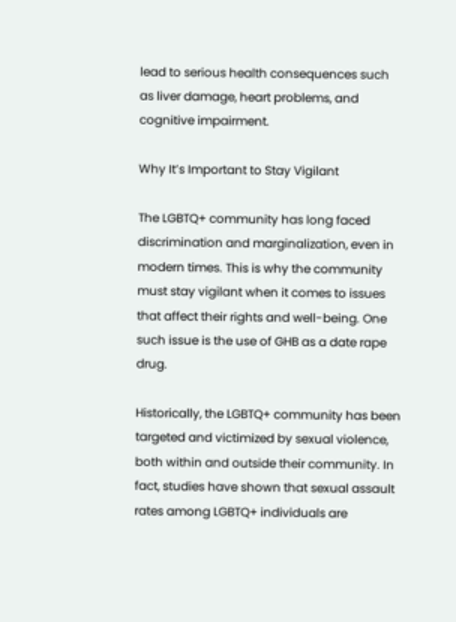lead to serious health consequences such as liver damage, heart problems, and cognitive impairment.

Why It’s Important to Stay Vigilant

The LGBTQ+ community has long faced discrimination and marginalization, even in modern times. This is why the community must stay vigilant when it comes to issues that affect their rights and well-being. One such issue is the use of GHB as a date rape drug.

Historically, the LGBTQ+ community has been targeted and victimized by sexual violence, both within and outside their community. In fact, studies have shown that sexual assault rates among LGBTQ+ individuals are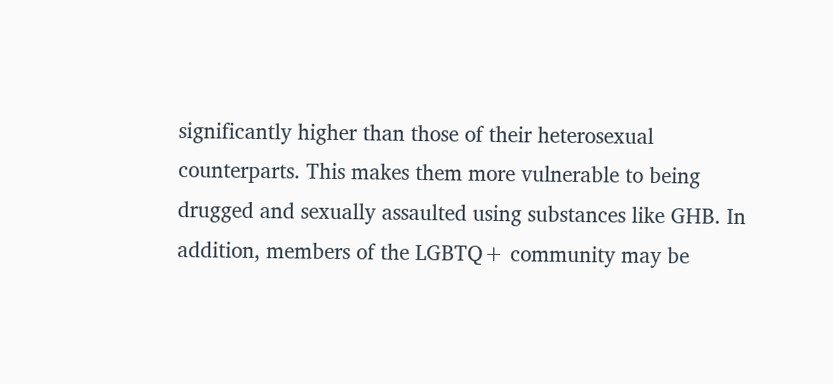significantly higher than those of their heterosexual counterparts. This makes them more vulnerable to being drugged and sexually assaulted using substances like GHB. In addition, members of the LGBTQ+ community may be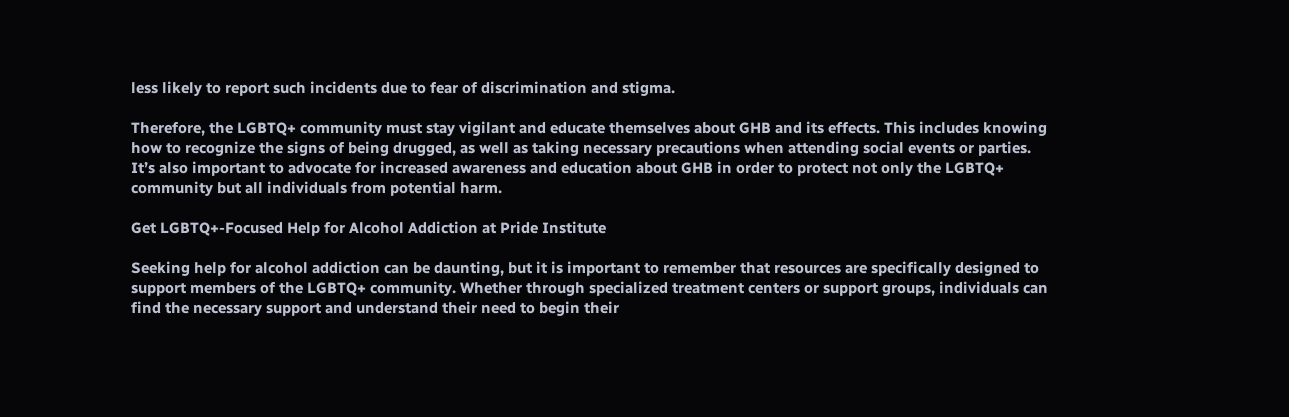less likely to report such incidents due to fear of discrimination and stigma.

Therefore, the LGBTQ+ community must stay vigilant and educate themselves about GHB and its effects. This includes knowing how to recognize the signs of being drugged, as well as taking necessary precautions when attending social events or parties. It’s also important to advocate for increased awareness and education about GHB in order to protect not only the LGBTQ+ community but all individuals from potential harm.

Get LGBTQ+-Focused Help for Alcohol Addiction at Pride Institute

Seeking help for alcohol addiction can be daunting, but it is important to remember that resources are specifically designed to support members of the LGBTQ+ community. Whether through specialized treatment centers or support groups, individuals can find the necessary support and understand their need to begin their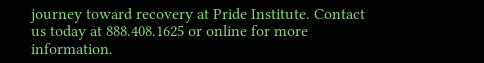journey toward recovery at Pride Institute. Contact us today at 888.408.1625 or online for more information.